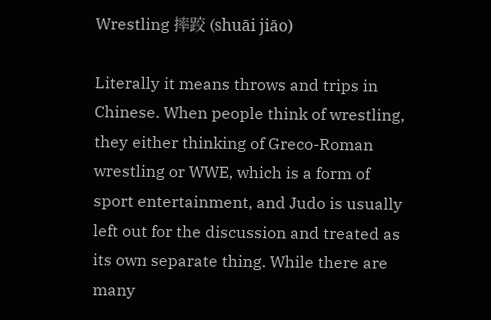Wrestling 摔跤 (shuāi jiāo)

Literally it means throws and trips in Chinese. When people think of wrestling, they either thinking of Greco-Roman wrestling or WWE, which is a form of sport entertainment, and Judo is usually left out for the discussion and treated as its own separate thing. While there are many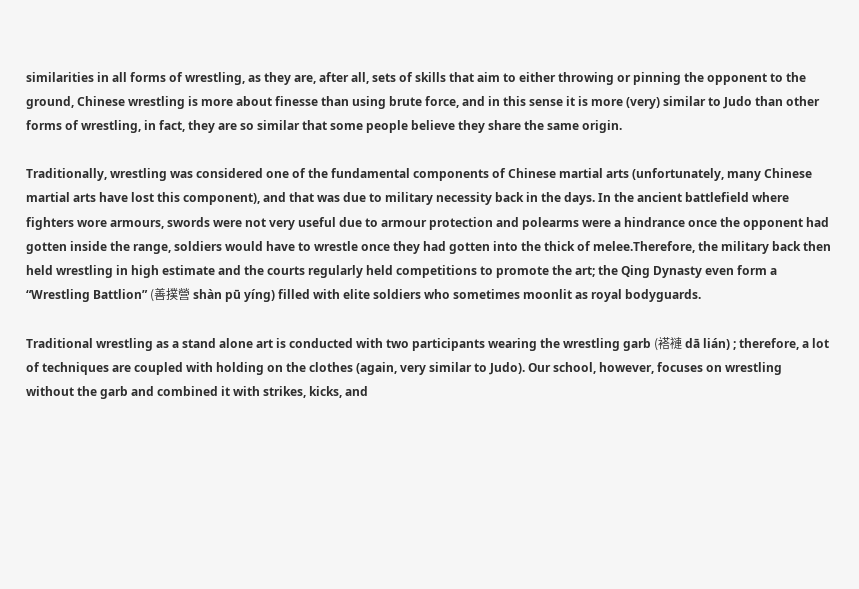similarities in all forms of wrestling, as they are, after all, sets of skills that aim to either throwing or pinning the opponent to the ground, Chinese wrestling is more about finesse than using brute force, and in this sense it is more (very) similar to Judo than other forms of wrestling, in fact, they are so similar that some people believe they share the same origin.

Traditionally, wrestling was considered one of the fundamental components of Chinese martial arts (unfortunately, many Chinese martial arts have lost this component), and that was due to military necessity back in the days. In the ancient battlefield where fighters wore armours, swords were not very useful due to armour protection and polearms were a hindrance once the opponent had gotten inside the range, soldiers would have to wrestle once they had gotten into the thick of melee.Therefore, the military back then held wrestling in high estimate and the courts regularly held competitions to promote the art; the Qing Dynasty even form a “Wrestling Battlion” (善撲營 shàn pū yíng) filled with elite soldiers who sometimes moonlit as royal bodyguards.

Traditional wrestling as a stand alone art is conducted with two participants wearing the wrestling garb (褡褳 dā lián) ; therefore, a lot of techniques are coupled with holding on the clothes (again, very similar to Judo). Our school, however, focuses on wrestling without the garb and combined it with strikes, kicks, and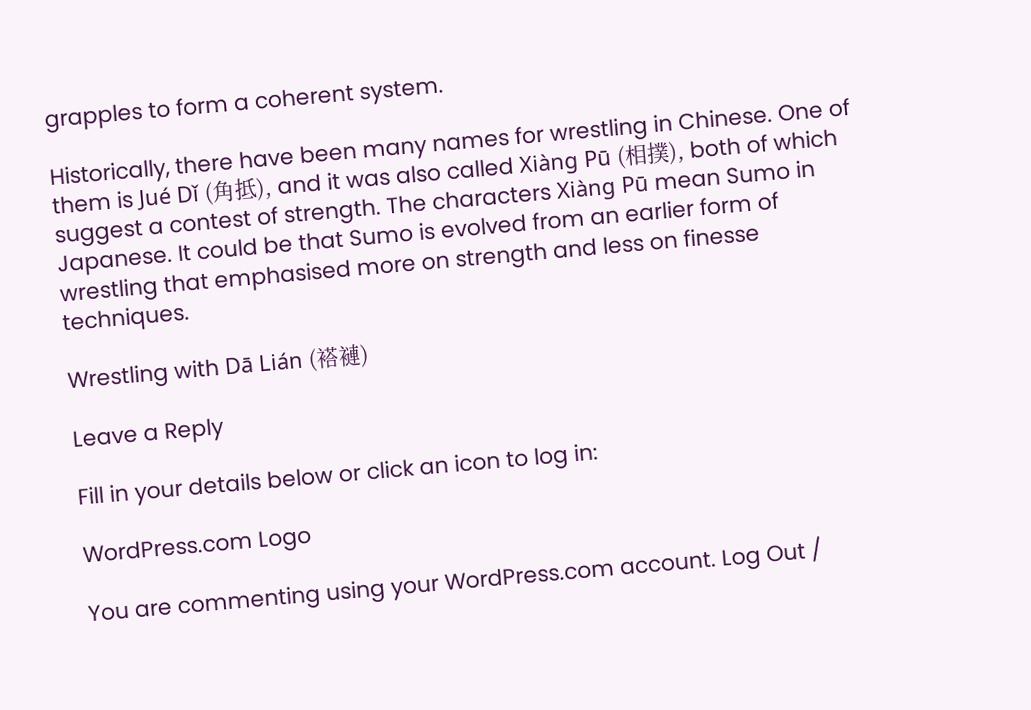grapples to form a coherent system.

Historically, there have been many names for wrestling in Chinese. One of them is Jué Dǐ (角抵), and it was also called Xiàng Pū (相撲), both of which suggest a contest of strength. The characters Xiàng Pū mean Sumo in Japanese. It could be that Sumo is evolved from an earlier form of wrestling that emphasised more on strength and less on finesse techniques.

Wrestling with Dā Lián (褡褳)

Leave a Reply

Fill in your details below or click an icon to log in:

WordPress.com Logo

You are commenting using your WordPress.com account. Log Out /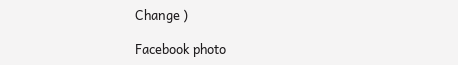Change )

Facebook photo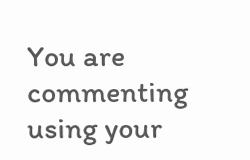You are commenting using your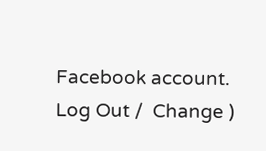Facebook account. Log Out /  Change )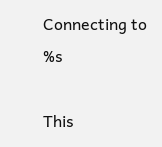Connecting to %s

This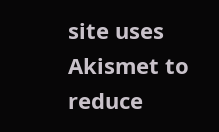site uses Akismet to reduce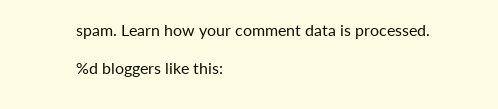spam. Learn how your comment data is processed.

%d bloggers like this: